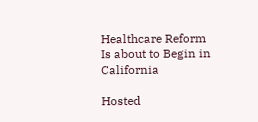Healthcare Reform Is about to Begin in California

Hosted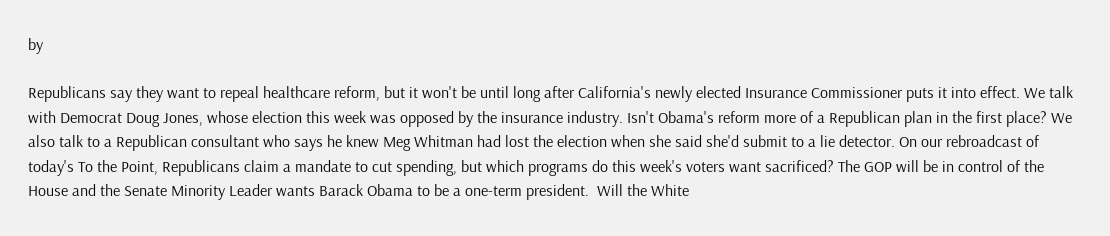by

Republicans say they want to repeal healthcare reform, but it won't be until long after California's newly elected Insurance Commissioner puts it into effect. We talk with Democrat Doug Jones, whose election this week was opposed by the insurance industry. Isn't Obama's reform more of a Republican plan in the first place? We also talk to a Republican consultant who says he knew Meg Whitman had lost the election when she said she'd submit to a lie detector. On our rebroadcast of today's To the Point, Republicans claim a mandate to cut spending, but which programs do this week's voters want sacrificed? The GOP will be in control of the House and the Senate Minority Leader wants Barack Obama to be a one-term president.  Will the White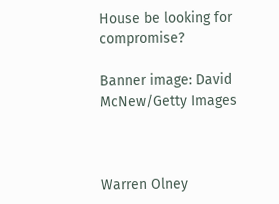House be looking for compromise?

Banner image: David McNew/Getty Images



Warren Olney